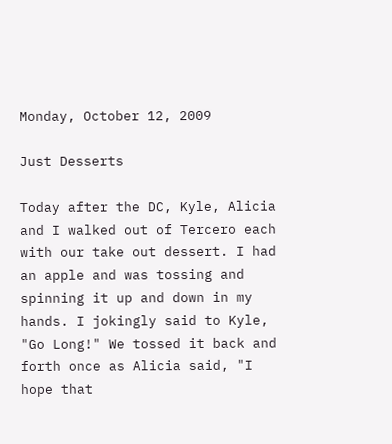Monday, October 12, 2009

Just Desserts

Today after the DC, Kyle, Alicia and I walked out of Tercero each with our take out dessert. I had an apple and was tossing and spinning it up and down in my hands. I jokingly said to Kyle, "Go Long!" We tossed it back and forth once as Alicia said, "I hope that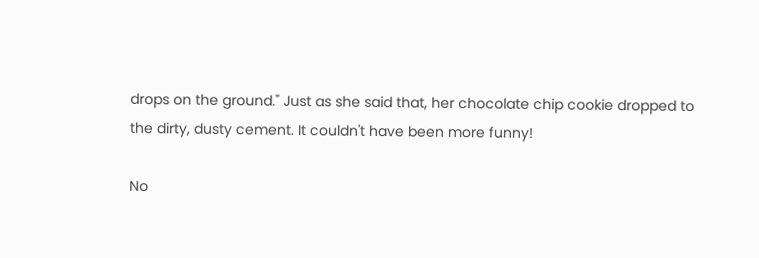drops on the ground." Just as she said that, her chocolate chip cookie dropped to the dirty, dusty cement. It couldn't have been more funny!

No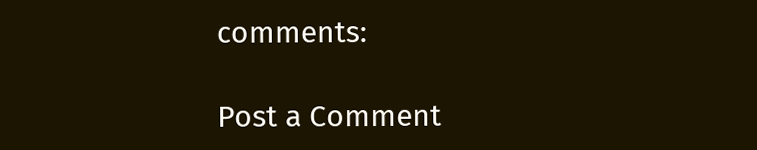comments:

Post a Comment